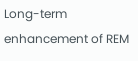Long-term enhancement of REM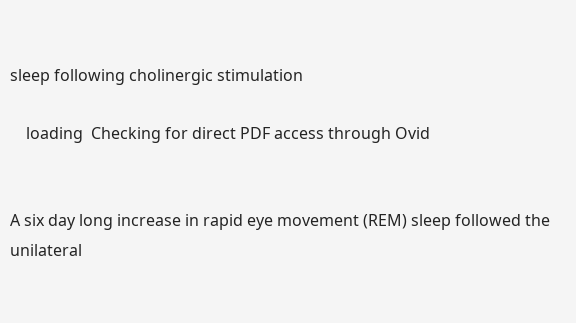sleep following cholinergic stimulation

    loading  Checking for direct PDF access through Ovid


A six day long increase in rapid eye movement (REM) sleep followed the unilateral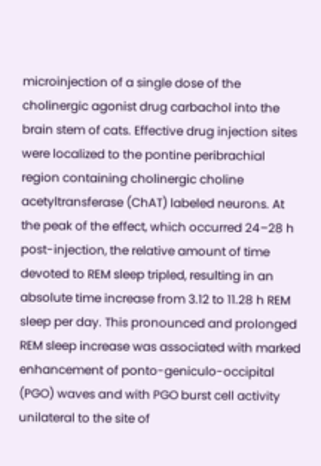microinjection of a single dose of the cholinergic agonist drug carbachol into the brain stem of cats. Effective drug injection sites were localized to the pontine peribrachial region containing cholinergic choline acetyltransferase (ChAT) labeled neurons. At the peak of the effect, which occurred 24–28 h post-injection, the relative amount of time devoted to REM sleep tripled, resulting in an absolute time increase from 3.12 to 11.28 h REM sleep per day. This pronounced and prolonged REM sleep increase was associated with marked enhancement of ponto-geniculo-occipital (PGO) waves and with PGO burst cell activity unilateral to the site of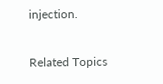injection.

Related Topics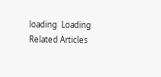loading  Loading Related Articles